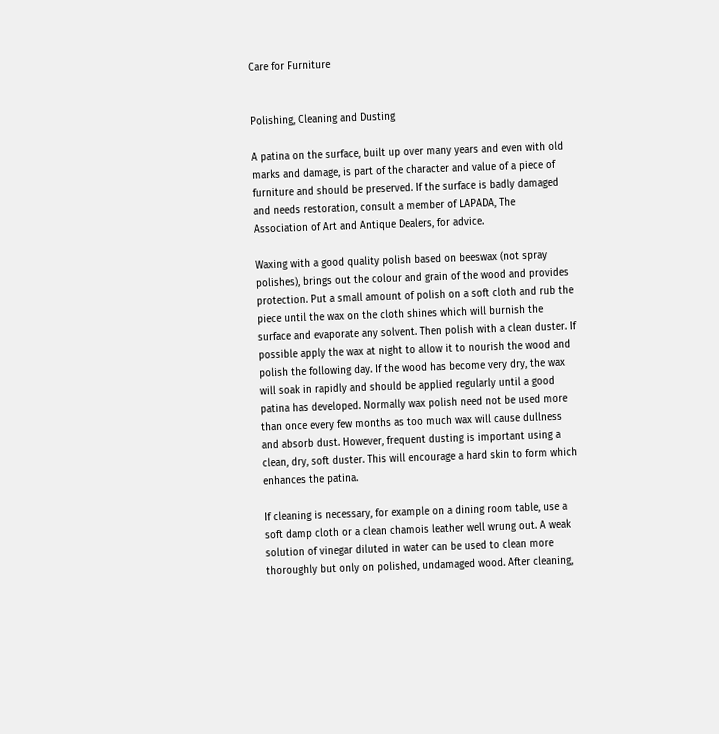Care for Furniture


Polishing, Cleaning and Dusting

A patina on the surface, built up over many years and even with old marks and damage, is part of the character and value of a piece of furniture and should be preserved. If the surface is badly damaged and needs restoration, consult a member of LAPADA, The Association of Art and Antique Dealers, for advice.

Waxing with a good quality polish based on beeswax (not spray polishes), brings out the colour and grain of the wood and provides protection. Put a small amount of polish on a soft cloth and rub the piece until the wax on the cloth shines which will burnish the surface and evaporate any solvent. Then polish with a clean duster. If possible apply the wax at night to allow it to nourish the wood and polish the following day. If the wood has become very dry, the wax will soak in rapidly and should be applied regularly until a good patina has developed. Normally wax polish need not be used more than once every few months as too much wax will cause dullness and absorb dust. However, frequent dusting is important using a clean, dry, soft duster. This will encourage a hard skin to form which enhances the patina.

If cleaning is necessary, for example on a dining room table, use a soft damp cloth or a clean chamois leather well wrung out. A weak solution of vinegar diluted in water can be used to clean more thoroughly but only on polished, undamaged wood. After cleaning,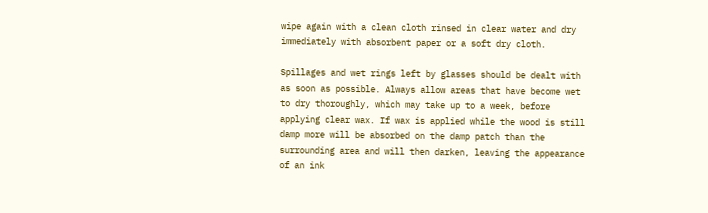wipe again with a clean cloth rinsed in clear water and dry immediately with absorbent paper or a soft dry cloth.

Spillages and wet rings left by glasses should be dealt with as soon as possible. Always allow areas that have become wet to dry thoroughly, which may take up to a week, before applying clear wax. If wax is applied while the wood is still damp more will be absorbed on the damp patch than the surrounding area and will then darken, leaving the appearance of an ink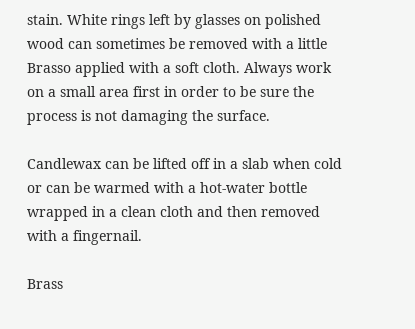stain. White rings left by glasses on polished wood can sometimes be removed with a little Brasso applied with a soft cloth. Always work on a small area first in order to be sure the process is not damaging the surface.

Candlewax can be lifted off in a slab when cold or can be warmed with a hot-water bottle wrapped in a clean cloth and then removed with a fingernail.

Brass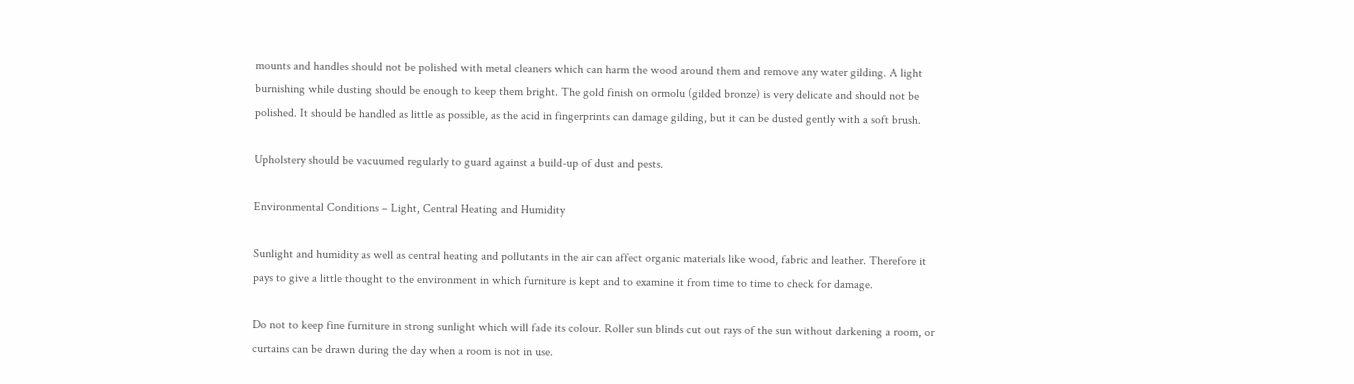mounts and handles should not be polished with metal cleaners which can harm the wood around them and remove any water gilding. A light burnishing while dusting should be enough to keep them bright. The gold finish on ormolu (gilded bronze) is very delicate and should not be polished. It should be handled as little as possible, as the acid in fingerprints can damage gilding, but it can be dusted gently with a soft brush.

Upholstery should be vacuumed regularly to guard against a build-up of dust and pests.

Environmental Conditions – Light, Central Heating and Humidity

Sunlight and humidity as well as central heating and pollutants in the air can affect organic materials like wood, fabric and leather. Therefore it pays to give a little thought to the environment in which furniture is kept and to examine it from time to time to check for damage.

Do not to keep fine furniture in strong sunlight which will fade its colour. Roller sun blinds cut out rays of the sun without darkening a room, or curtains can be drawn during the day when a room is not in use.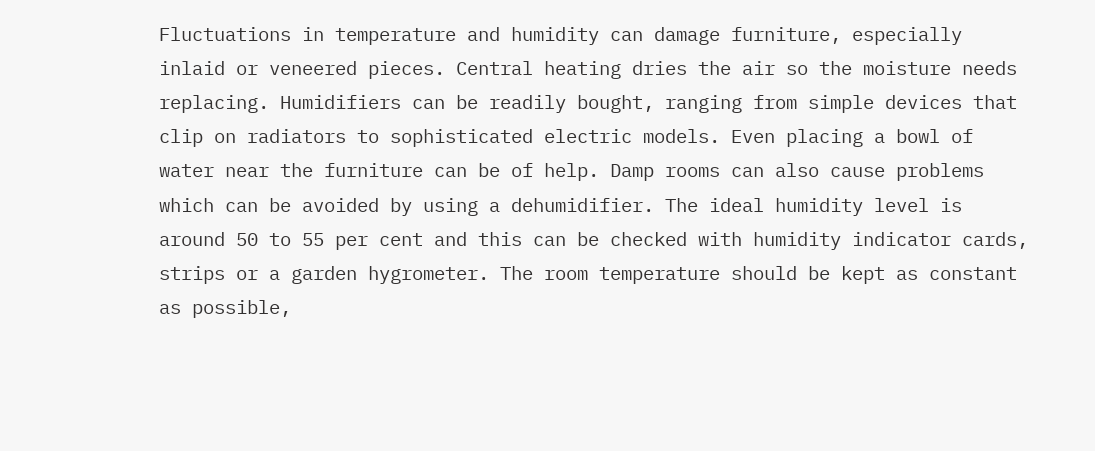Fluctuations in temperature and humidity can damage furniture, especially inlaid or veneered pieces. Central heating dries the air so the moisture needs replacing. Humidifiers can be readily bought, ranging from simple devices that clip on radiators to sophisticated electric models. Even placing a bowl of water near the furniture can be of help. Damp rooms can also cause problems which can be avoided by using a dehumidifier. The ideal humidity level is around 50 to 55 per cent and this can be checked with humidity indicator cards, strips or a garden hygrometer. The room temperature should be kept as constant as possible,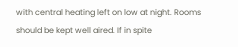with central heating left on low at night. Rooms should be kept well aired. If in spite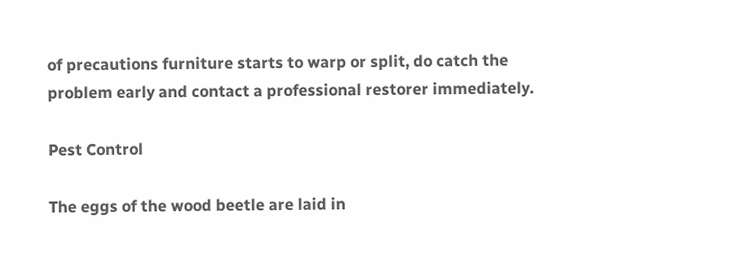of precautions furniture starts to warp or split, do catch the problem early and contact a professional restorer immediately.

Pest Control

The eggs of the wood beetle are laid in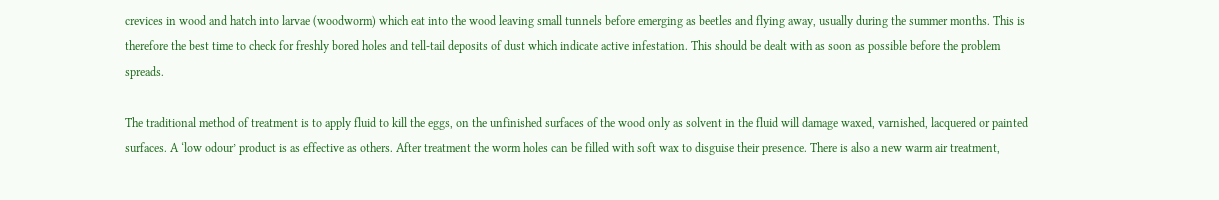crevices in wood and hatch into larvae (woodworm) which eat into the wood leaving small tunnels before emerging as beetles and flying away, usually during the summer months. This is therefore the best time to check for freshly bored holes and tell-tail deposits of dust which indicate active infestation. This should be dealt with as soon as possible before the problem spreads.

The traditional method of treatment is to apply fluid to kill the eggs, on the unfinished surfaces of the wood only as solvent in the fluid will damage waxed, varnished, lacquered or painted surfaces. A ‘low odour’ product is as effective as others. After treatment the worm holes can be filled with soft wax to disguise their presence. There is also a new warm air treatment,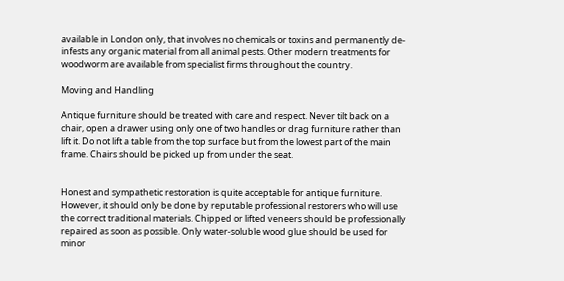available in London only, that involves no chemicals or toxins and permanently de-infests any organic material from all animal pests. Other modern treatments for woodworm are available from specialist firms throughout the country.

Moving and Handling

Antique furniture should be treated with care and respect. Never tilt back on a chair, open a drawer using only one of two handles or drag furniture rather than lift it. Do not lift a table from the top surface but from the lowest part of the main frame. Chairs should be picked up from under the seat.


Honest and sympathetic restoration is quite acceptable for antique furniture. However, it should only be done by reputable professional restorers who will use the correct traditional materials. Chipped or lifted veneers should be professionally repaired as soon as possible. Only water-soluble wood glue should be used for minor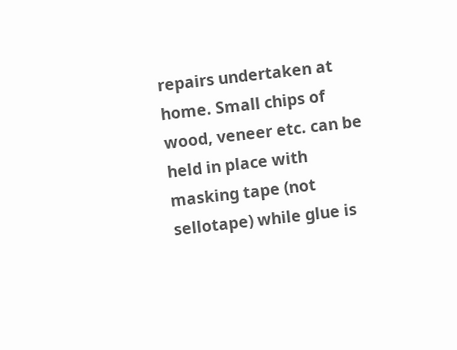repairs undertaken at home. Small chips of wood, veneer etc. can be held in place with masking tape (not sellotape) while glue is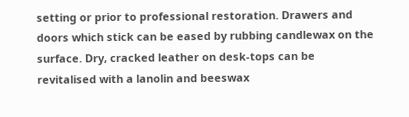setting or prior to professional restoration. Drawers and doors which stick can be eased by rubbing candlewax on the surface. Dry, cracked leather on desk-tops can be revitalised with a lanolin and beeswax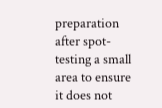preparation after spot-testing a small area to ensure it does not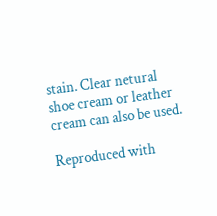stain. Clear netural shoe cream or leather cream can also be used.

Reproduced with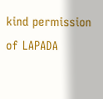kind permission of LAPADA